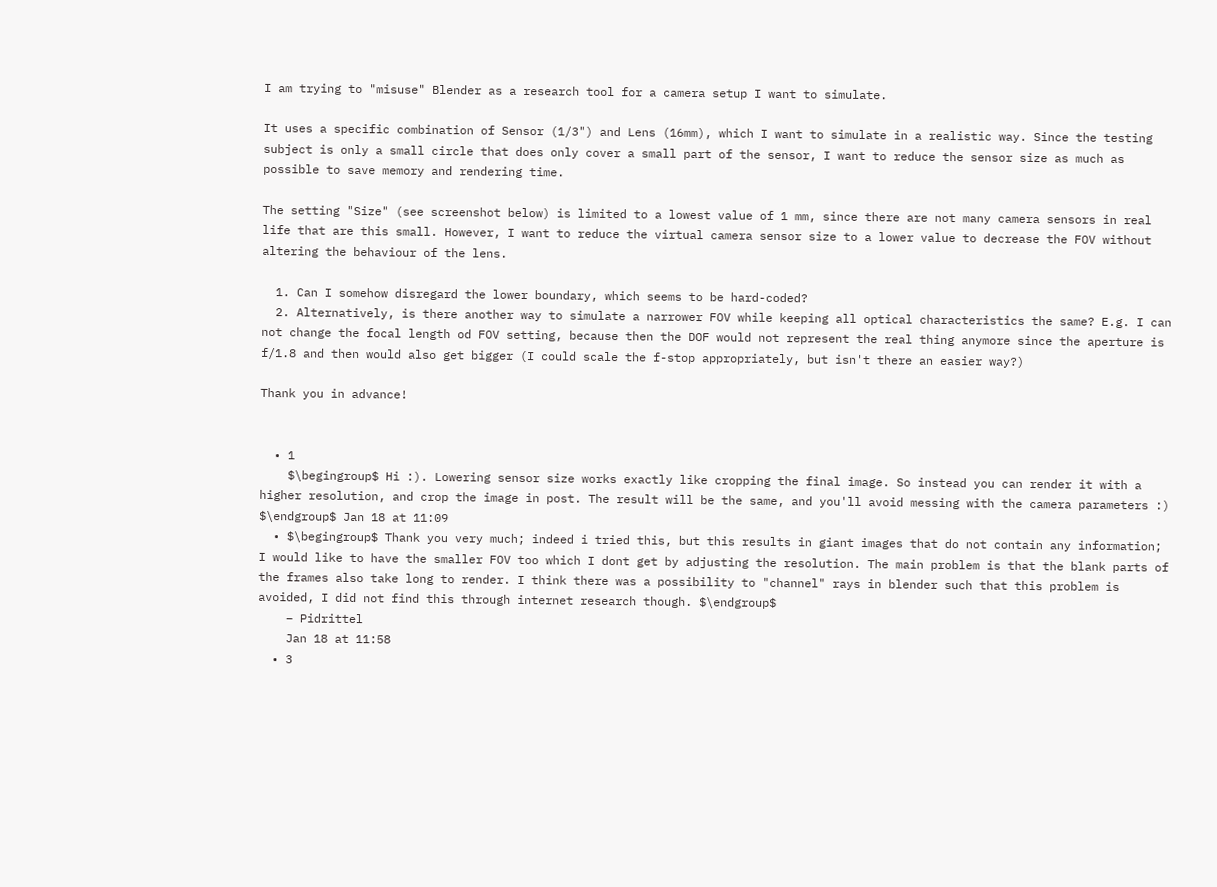I am trying to "misuse" Blender as a research tool for a camera setup I want to simulate.

It uses a specific combination of Sensor (1/3") and Lens (16mm), which I want to simulate in a realistic way. Since the testing subject is only a small circle that does only cover a small part of the sensor, I want to reduce the sensor size as much as possible to save memory and rendering time.

The setting "Size" (see screenshot below) is limited to a lowest value of 1 mm, since there are not many camera sensors in real life that are this small. However, I want to reduce the virtual camera sensor size to a lower value to decrease the FOV without altering the behaviour of the lens.

  1. Can I somehow disregard the lower boundary, which seems to be hard-coded?
  2. Alternatively, is there another way to simulate a narrower FOV while keeping all optical characteristics the same? E.g. I can not change the focal length od FOV setting, because then the DOF would not represent the real thing anymore since the aperture is f/1.8 and then would also get bigger (I could scale the f-stop appropriately, but isn't there an easier way?)

Thank you in advance!


  • 1
    $\begingroup$ Hi :). Lowering sensor size works exactly like cropping the final image. So instead you can render it with a higher resolution, and crop the image in post. The result will be the same, and you'll avoid messing with the camera parameters :) $\endgroup$ Jan 18 at 11:09
  • $\begingroup$ Thank you very much; indeed i tried this, but this results in giant images that do not contain any information; I would like to have the smaller FOV too which I dont get by adjusting the resolution. The main problem is that the blank parts of the frames also take long to render. I think there was a possibility to "channel" rays in blender such that this problem is avoided, I did not find this through internet research though. $\endgroup$
    – Pidrittel
    Jan 18 at 11:58
  • 3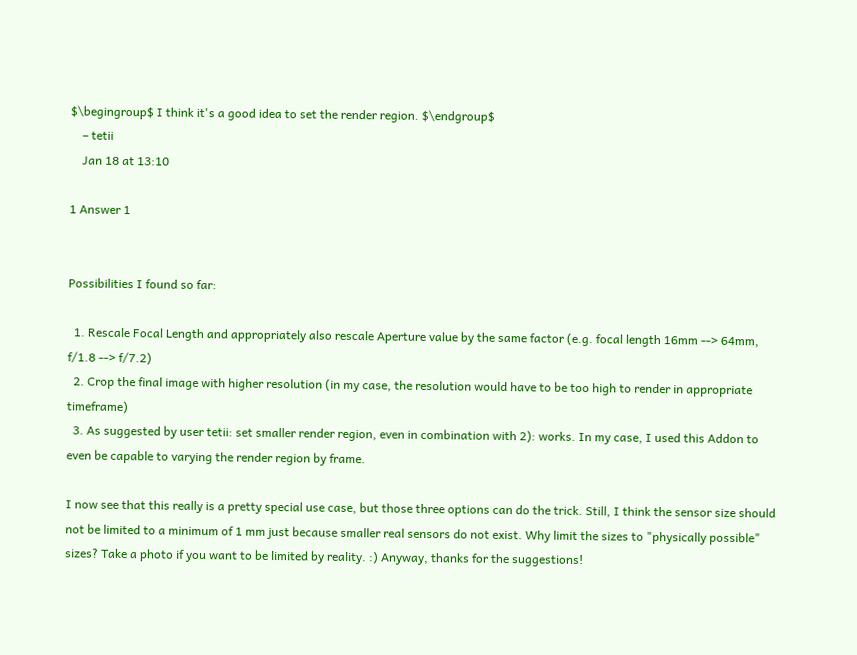$\begingroup$ I think it's a good idea to set the render region. $\endgroup$
    – tetii
    Jan 18 at 13:10

1 Answer 1


Possibilities I found so far:

  1. Rescale Focal Length and appropriately also rescale Aperture value by the same factor (e.g. focal length 16mm --> 64mm, f/1.8 --> f/7.2)
  2. Crop the final image with higher resolution (in my case, the resolution would have to be too high to render in appropriate timeframe)
  3. As suggested by user tetii: set smaller render region, even in combination with 2): works. In my case, I used this Addon to even be capable to varying the render region by frame.

I now see that this really is a pretty special use case, but those three options can do the trick. Still, I think the sensor size should not be limited to a minimum of 1 mm just because smaller real sensors do not exist. Why limit the sizes to "physically possible" sizes? Take a photo if you want to be limited by reality. :) Anyway, thanks for the suggestions!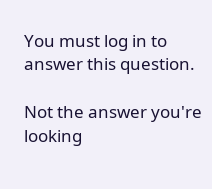You must log in to answer this question.

Not the answer you're looking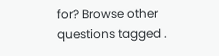for? Browse other questions tagged .